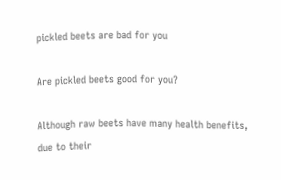pickled beets are bad for you

Are pickled beets good for you?

Although raw beets have many health benefits, due to their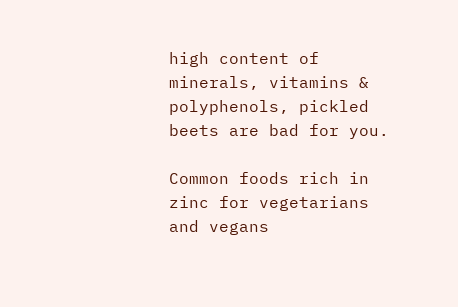high content of minerals, vitamins & polyphenols, pickled beets are bad for you.

Common foods rich in zinc for vegetarians and vegans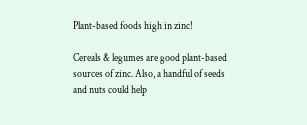Plant-based foods high in zinc!

Cereals & legumes are good plant-based sources of zinc. Also, a handful of seeds and nuts could help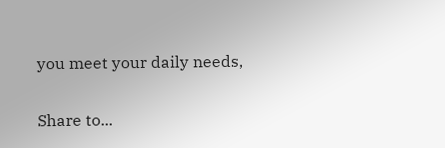you meet your daily needs,

Share to...